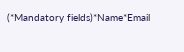(*Mandatory fields)*Name*Email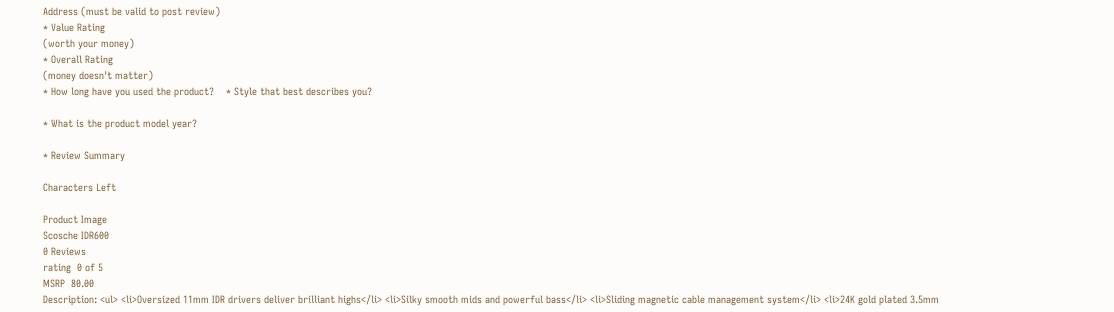Address (must be valid to post review)
* Value Rating
(worth your money)
* Overall Rating
(money doesn't matter)
* How long have you used the product?    * Style that best describes you?

* What is the product model year?

* Review Summary

Characters Left

Product Image
Scosche IDR600
0 Reviews
rating  0 of 5
MSRP  80.00
Description: <ul> <li>Oversized 11mm IDR drivers deliver brilliant highs</li> <li>Silky smooth mids and powerful bass</li> <li>Sliding magnetic cable management system</li> <li>24K gold plated 3.5mm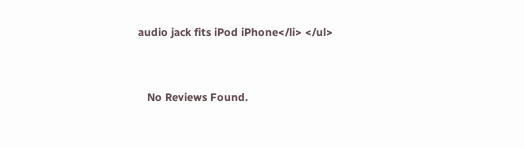audio jack fits iPod iPhone</li> </ul>


   No Reviews Found.